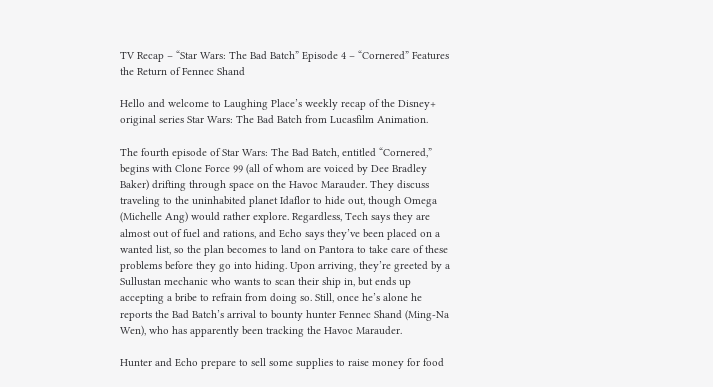TV Recap – “Star Wars: The Bad Batch” Episode 4 – “Cornered” Features the Return of Fennec Shand

Hello and welcome to Laughing Place’s weekly recap of the Disney+ original series Star Wars: The Bad Batch from Lucasfilm Animation.

The fourth episode of Star Wars: The Bad Batch, entitled “Cornered,” begins with Clone Force 99 (all of whom are voiced by Dee Bradley Baker) drifting through space on the Havoc Marauder. They discuss traveling to the uninhabited planet Idaflor to hide out, though Omega (Michelle Ang) would rather explore. Regardless, Tech says they are almost out of fuel and rations, and Echo says they’ve been placed on a wanted list, so the plan becomes to land on Pantora to take care of these problems before they go into hiding. Upon arriving, they’re greeted by a Sullustan mechanic who wants to scan their ship in, but ends up accepting a bribe to refrain from doing so. Still, once he’s alone he reports the Bad Batch’s arrival to bounty hunter Fennec Shand (Ming-Na Wen), who has apparently been tracking the Havoc Marauder.

Hunter and Echo prepare to sell some supplies to raise money for food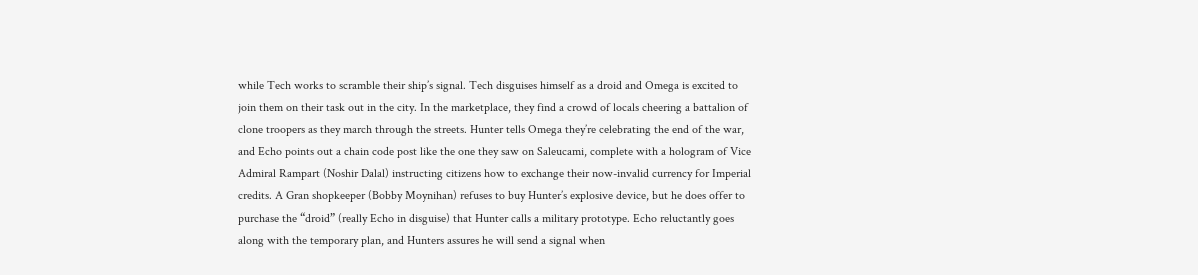while Tech works to scramble their ship’s signal. Tech disguises himself as a droid and Omega is excited to join them on their task out in the city. In the marketplace, they find a crowd of locals cheering a battalion of clone troopers as they march through the streets. Hunter tells Omega they’re celebrating the end of the war, and Echo points out a chain code post like the one they saw on Saleucami, complete with a hologram of Vice Admiral Rampart (Noshir Dalal) instructing citizens how to exchange their now-invalid currency for Imperial credits. A Gran shopkeeper (Bobby Moynihan) refuses to buy Hunter’s explosive device, but he does offer to purchase the “droid” (really Echo in disguise) that Hunter calls a military prototype. Echo reluctantly goes along with the temporary plan, and Hunters assures he will send a signal when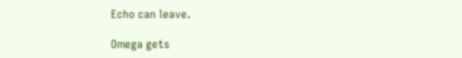Echo can leave.

Omega gets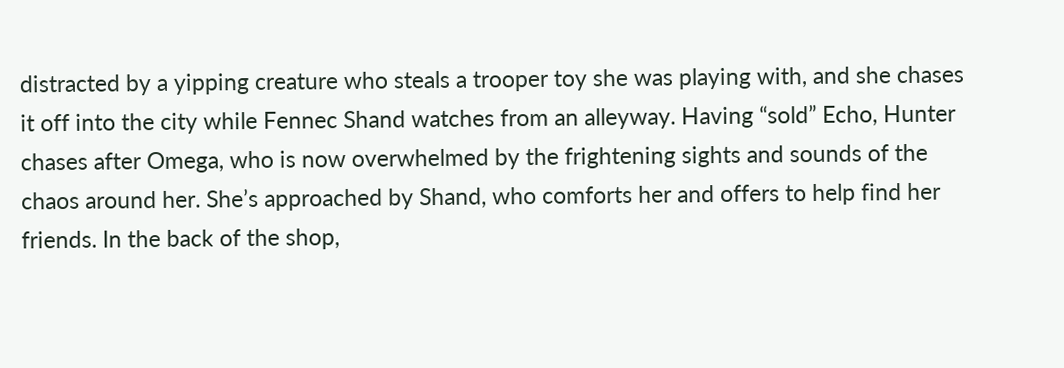distracted by a yipping creature who steals a trooper toy she was playing with, and she chases it off into the city while Fennec Shand watches from an alleyway. Having “sold” Echo, Hunter chases after Omega, who is now overwhelmed by the frightening sights and sounds of the chaos around her. She’s approached by Shand, who comforts her and offers to help find her friends. In the back of the shop,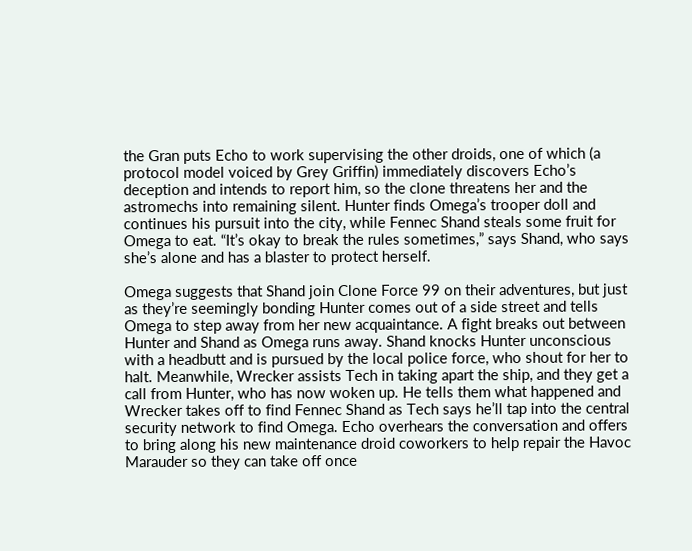the Gran puts Echo to work supervising the other droids, one of which (a protocol model voiced by Grey Griffin) immediately discovers Echo’s deception and intends to report him, so the clone threatens her and the astromechs into remaining silent. Hunter finds Omega’s trooper doll and continues his pursuit into the city, while Fennec Shand steals some fruit for Omega to eat. “It’s okay to break the rules sometimes,” says Shand, who says she’s alone and has a blaster to protect herself.

Omega suggests that Shand join Clone Force 99 on their adventures, but just as they’re seemingly bonding Hunter comes out of a side street and tells Omega to step away from her new acquaintance. A fight breaks out between Hunter and Shand as Omega runs away. Shand knocks Hunter unconscious with a headbutt and is pursued by the local police force, who shout for her to halt. Meanwhile, Wrecker assists Tech in taking apart the ship, and they get a call from Hunter, who has now woken up. He tells them what happened and Wrecker takes off to find Fennec Shand as Tech says he’ll tap into the central security network to find Omega. Echo overhears the conversation and offers to bring along his new maintenance droid coworkers to help repair the Havoc Marauder so they can take off once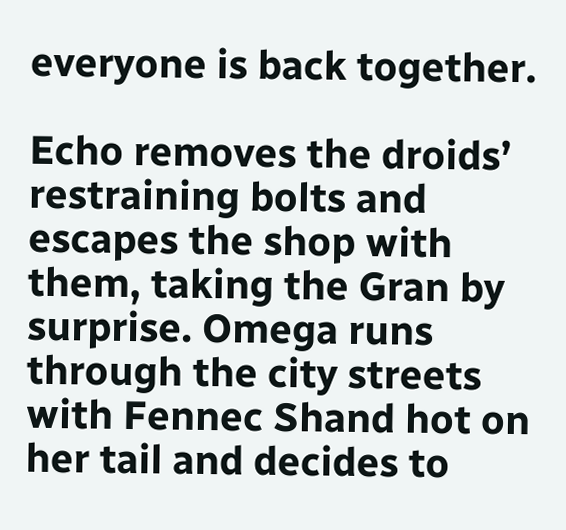everyone is back together.

Echo removes the droids’ restraining bolts and escapes the shop with them, taking the Gran by surprise. Omega runs through the city streets with Fennec Shand hot on her tail and decides to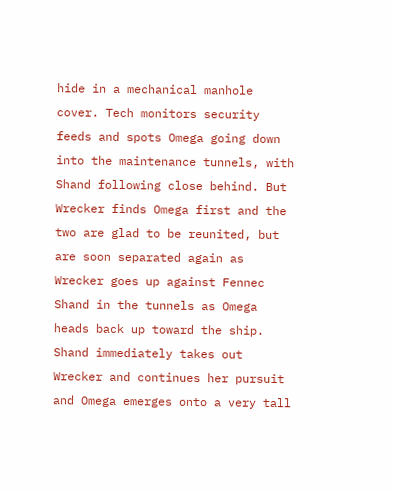hide in a mechanical manhole cover. Tech monitors security feeds and spots Omega going down into the maintenance tunnels, with Shand following close behind. But Wrecker finds Omega first and the two are glad to be reunited, but are soon separated again as Wrecker goes up against Fennec Shand in the tunnels as Omega heads back up toward the ship. Shand immediately takes out Wrecker and continues her pursuit and Omega emerges onto a very tall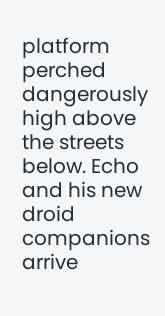platform perched dangerously high above the streets below. Echo and his new droid companions arrive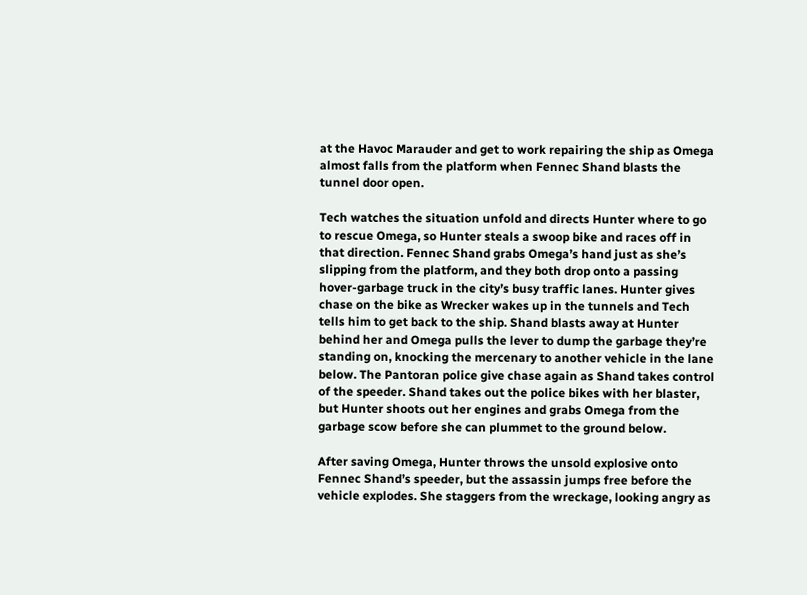at the Havoc Marauder and get to work repairing the ship as Omega almost falls from the platform when Fennec Shand blasts the tunnel door open.

Tech watches the situation unfold and directs Hunter where to go to rescue Omega, so Hunter steals a swoop bike and races off in that direction. Fennec Shand grabs Omega’s hand just as she’s slipping from the platform, and they both drop onto a passing hover-garbage truck in the city’s busy traffic lanes. Hunter gives chase on the bike as Wrecker wakes up in the tunnels and Tech tells him to get back to the ship. Shand blasts away at Hunter behind her and Omega pulls the lever to dump the garbage they’re standing on, knocking the mercenary to another vehicle in the lane below. The Pantoran police give chase again as Shand takes control of the speeder. Shand takes out the police bikes with her blaster, but Hunter shoots out her engines and grabs Omega from the garbage scow before she can plummet to the ground below.

After saving Omega, Hunter throws the unsold explosive onto Fennec Shand’s speeder, but the assassin jumps free before the vehicle explodes. She staggers from the wreckage, looking angry as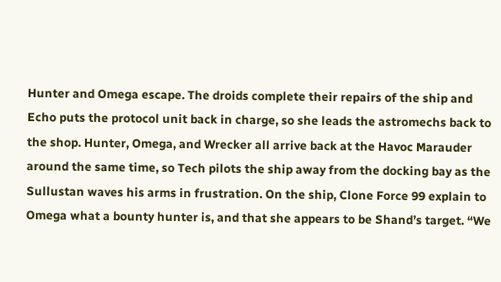Hunter and Omega escape. The droids complete their repairs of the ship and Echo puts the protocol unit back in charge, so she leads the astromechs back to the shop. Hunter, Omega, and Wrecker all arrive back at the Havoc Marauder around the same time, so Tech pilots the ship away from the docking bay as the Sullustan waves his arms in frustration. On the ship, Clone Force 99 explain to Omega what a bounty hunter is, and that she appears to be Shand’s target. “We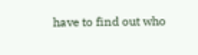have to find out who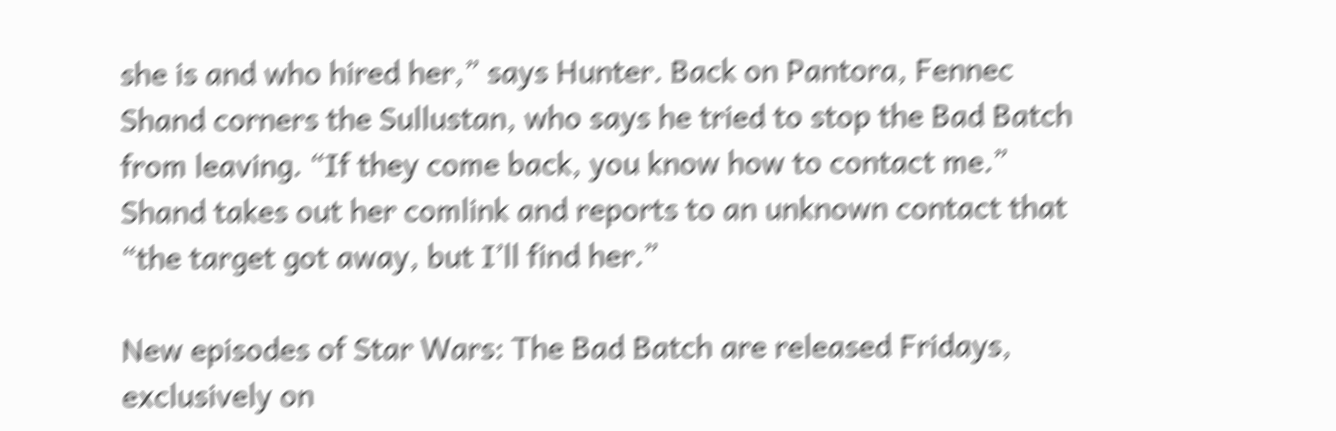she is and who hired her,” says Hunter. Back on Pantora, Fennec Shand corners the Sullustan, who says he tried to stop the Bad Batch from leaving. “If they come back, you know how to contact me.” Shand takes out her comlink and reports to an unknown contact that “the target got away, but I’ll find her.”

New episodes of Star Wars: The Bad Batch are released Fridays, exclusively on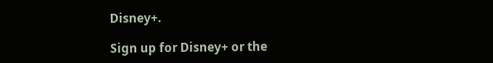Disney+.

Sign up for Disney+ or the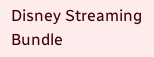Disney Streaming Bundle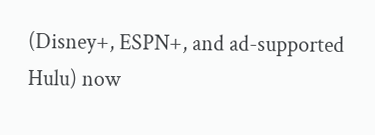(Disney+, ESPN+, and ad-supported Hulu) now